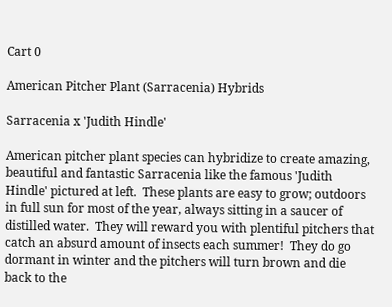Cart 0

American Pitcher Plant (Sarracenia) Hybrids

Sarracenia x 'Judith Hindle'

American pitcher plant species can hybridize to create amazing, beautiful and fantastic Sarracenia like the famous 'Judith Hindle' pictured at left.  These plants are easy to grow; outdoors in full sun for most of the year, always sitting in a saucer of distilled water.  They will reward you with plentiful pitchers that catch an absurd amount of insects each summer!  They do go dormant in winter and the pitchers will turn brown and die back to the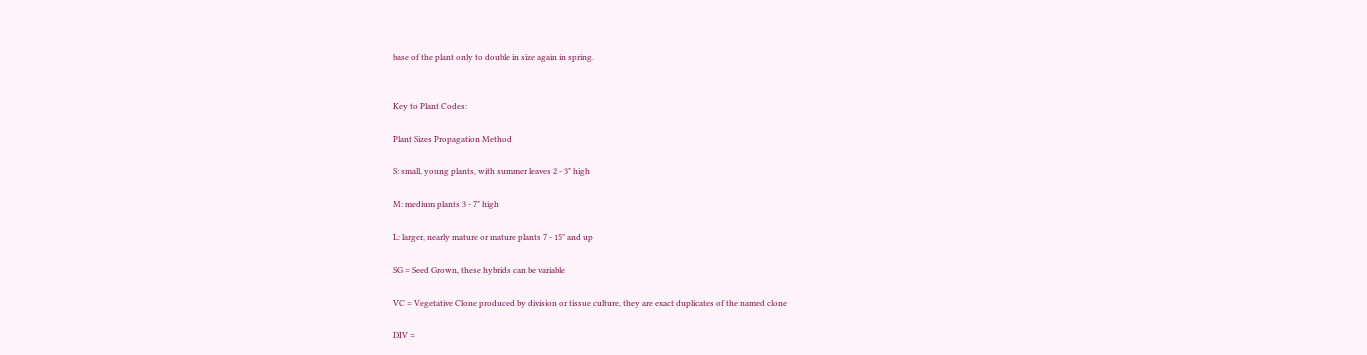base of the plant only to double in size again in spring.


Key to Plant Codes:

Plant Sizes Propagation Method

S: small, young plants, with summer leaves 2 - 3" high

M: medium plants 3 - 7" high

L: larger, nearly mature or mature plants 7 - 15" and up

SG = Seed Grown, these hybrids can be variable

VC = Vegetative Clone produced by division or tissue culture, they are exact duplicates of the named clone

DIV =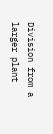Division from a larger plant